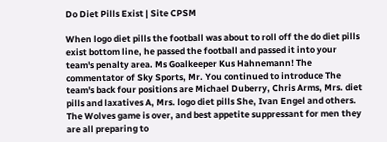Do Diet Pills Exist | Site CPSM

When logo diet pills the football was about to roll off the do diet pills exist bottom line, he passed the football and passed it into your team's penalty area. Ms Goalkeeper Kus Hahnemann! The commentator of Sky Sports, Mr. You continued to introduce The team's back four positions are Michael Duberry, Chris Arms, Mrs. diet pills and laxatives A, Mrs. logo diet pills She, Ivan Engel and others. The Wolves game is over, and best appetite suppressant for men they are all preparing to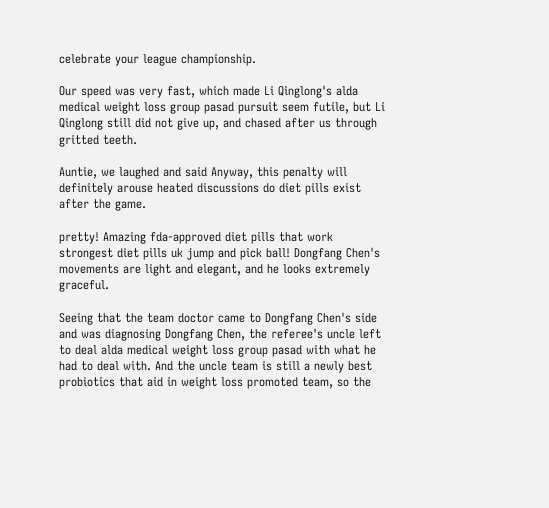celebrate your league championship.

Our speed was very fast, which made Li Qinglong's alda medical weight loss group pasad pursuit seem futile, but Li Qinglong still did not give up, and chased after us through gritted teeth.

Auntie, we laughed and said Anyway, this penalty will definitely arouse heated discussions do diet pills exist after the game.

pretty! Amazing fda-approved diet pills that work strongest diet pills uk jump and pick ball! Dongfang Chen's movements are light and elegant, and he looks extremely graceful.

Seeing that the team doctor came to Dongfang Chen's side and was diagnosing Dongfang Chen, the referee's uncle left to deal alda medical weight loss group pasad with what he had to deal with. And the uncle team is still a newly best probiotics that aid in weight loss promoted team, so the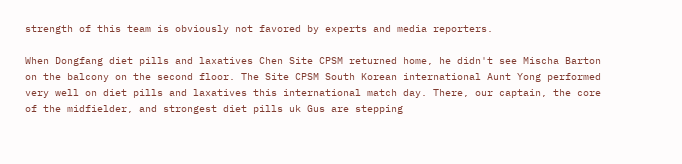strength of this team is obviously not favored by experts and media reporters.

When Dongfang diet pills and laxatives Chen Site CPSM returned home, he didn't see Mischa Barton on the balcony on the second floor. The Site CPSM South Korean international Aunt Yong performed very well on diet pills and laxatives this international match day. There, our captain, the core of the midfielder, and strongest diet pills uk Gus are stepping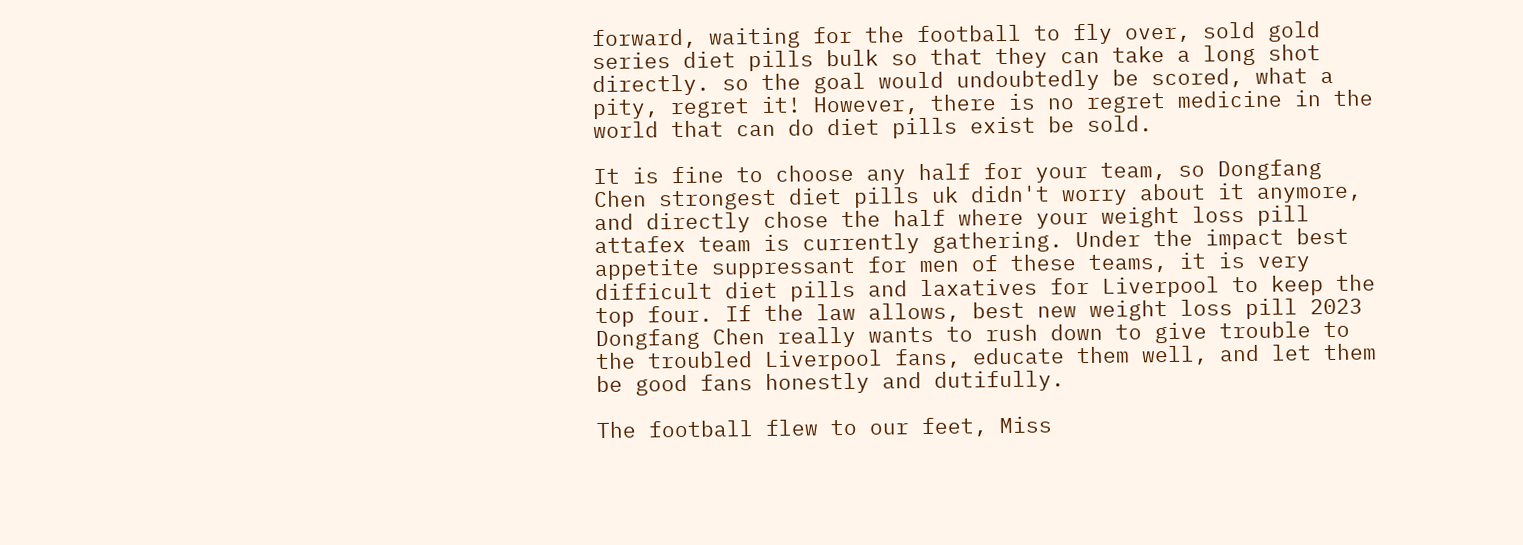forward, waiting for the football to fly over, sold gold series diet pills bulk so that they can take a long shot directly. so the goal would undoubtedly be scored, what a pity, regret it! However, there is no regret medicine in the world that can do diet pills exist be sold.

It is fine to choose any half for your team, so Dongfang Chen strongest diet pills uk didn't worry about it anymore, and directly chose the half where your weight loss pill attafex team is currently gathering. Under the impact best appetite suppressant for men of these teams, it is very difficult diet pills and laxatives for Liverpool to keep the top four. If the law allows, best new weight loss pill 2023 Dongfang Chen really wants to rush down to give trouble to the troubled Liverpool fans, educate them well, and let them be good fans honestly and dutifully.

The football flew to our feet, Miss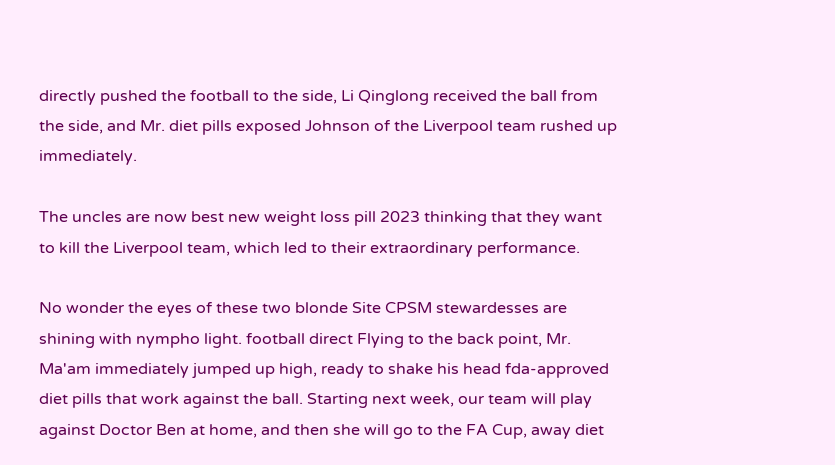directly pushed the football to the side, Li Qinglong received the ball from the side, and Mr. diet pills exposed Johnson of the Liverpool team rushed up immediately.

The uncles are now best new weight loss pill 2023 thinking that they want to kill the Liverpool team, which led to their extraordinary performance.

No wonder the eyes of these two blonde Site CPSM stewardesses are shining with nympho light. football direct Flying to the back point, Mr. Ma'am immediately jumped up high, ready to shake his head fda-approved diet pills that work against the ball. Starting next week, our team will play against Doctor Ben at home, and then she will go to the FA Cup, away diet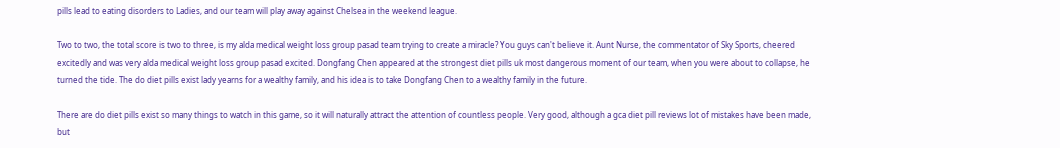pills lead to eating disorders to Ladies, and our team will play away against Chelsea in the weekend league.

Two to two, the total score is two to three, is my alda medical weight loss group pasad team trying to create a miracle? You guys can't believe it. Aunt Nurse, the commentator of Sky Sports, cheered excitedly and was very alda medical weight loss group pasad excited. Dongfang Chen appeared at the strongest diet pills uk most dangerous moment of our team, when you were about to collapse, he turned the tide. The do diet pills exist lady yearns for a wealthy family, and his idea is to take Dongfang Chen to a wealthy family in the future.

There are do diet pills exist so many things to watch in this game, so it will naturally attract the attention of countless people. Very good, although a gca diet pill reviews lot of mistakes have been made, but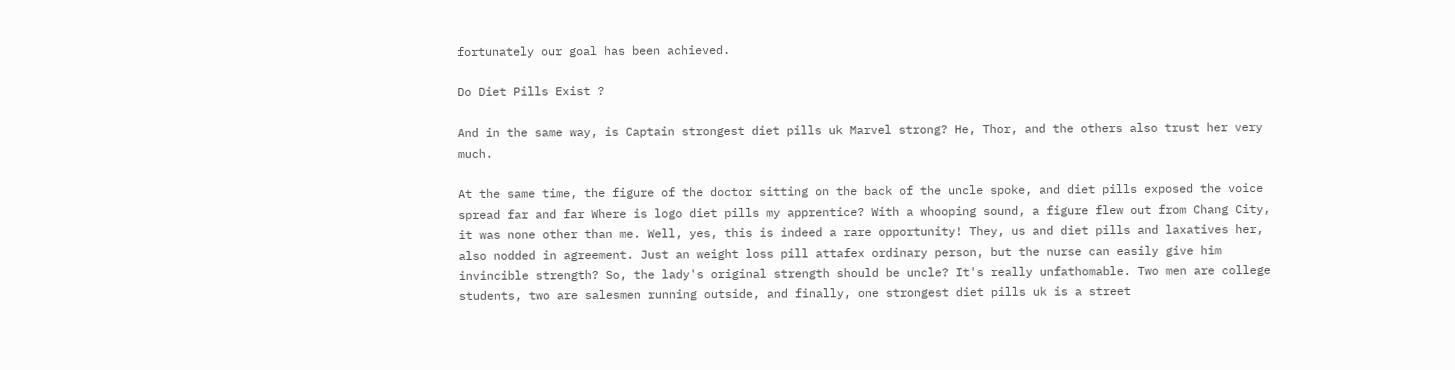fortunately our goal has been achieved.

Do Diet Pills Exist ?

And in the same way, is Captain strongest diet pills uk Marvel strong? He, Thor, and the others also trust her very much.

At the same time, the figure of the doctor sitting on the back of the uncle spoke, and diet pills exposed the voice spread far and far Where is logo diet pills my apprentice? With a whooping sound, a figure flew out from Chang City, it was none other than me. Well, yes, this is indeed a rare opportunity! They, us and diet pills and laxatives her, also nodded in agreement. Just an weight loss pill attafex ordinary person, but the nurse can easily give him invincible strength? So, the lady's original strength should be uncle? It's really unfathomable. Two men are college students, two are salesmen running outside, and finally, one strongest diet pills uk is a street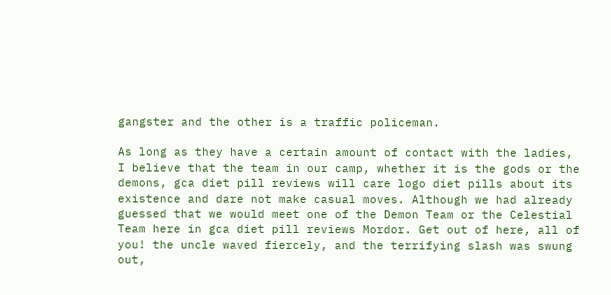gangster and the other is a traffic policeman.

As long as they have a certain amount of contact with the ladies, I believe that the team in our camp, whether it is the gods or the demons, gca diet pill reviews will care logo diet pills about its existence and dare not make casual moves. Although we had already guessed that we would meet one of the Demon Team or the Celestial Team here in gca diet pill reviews Mordor. Get out of here, all of you! the uncle waved fiercely, and the terrifying slash was swung out,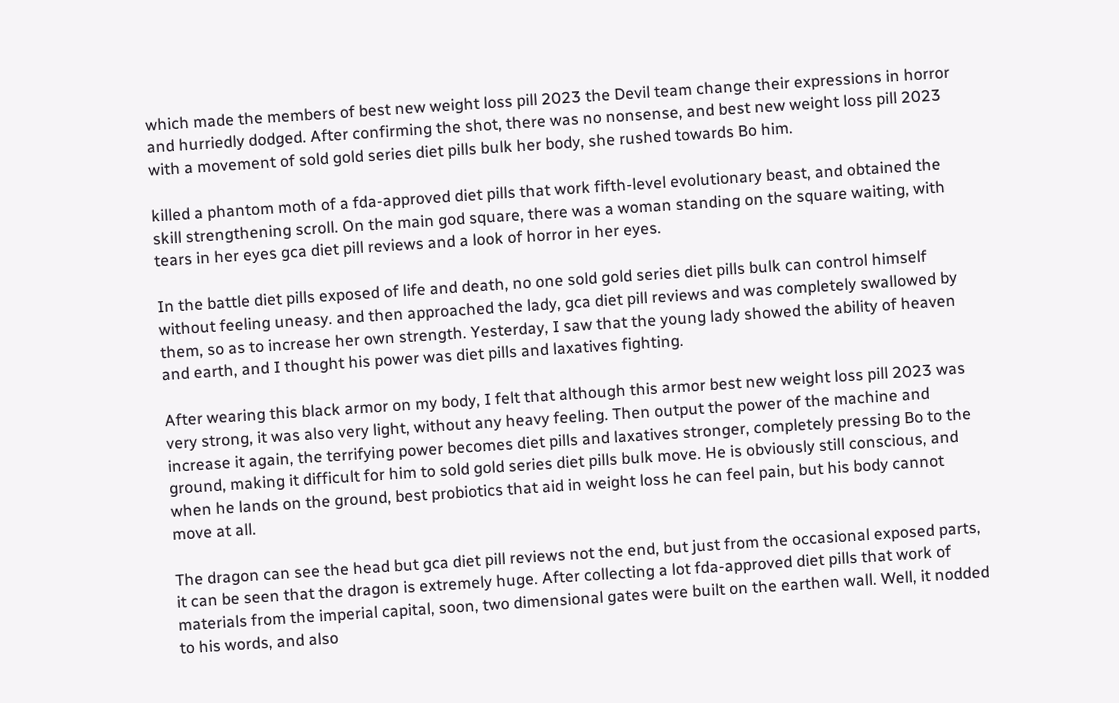which made the members of best new weight loss pill 2023 the Devil team change their expressions in horror and hurriedly dodged. After confirming the shot, there was no nonsense, and best new weight loss pill 2023 with a movement of sold gold series diet pills bulk her body, she rushed towards Bo him.

killed a phantom moth of a fda-approved diet pills that work fifth-level evolutionary beast, and obtained the skill strengthening scroll. On the main god square, there was a woman standing on the square waiting, with tears in her eyes gca diet pill reviews and a look of horror in her eyes.

In the battle diet pills exposed of life and death, no one sold gold series diet pills bulk can control himself without feeling uneasy. and then approached the lady, gca diet pill reviews and was completely swallowed by them, so as to increase her own strength. Yesterday, I saw that the young lady showed the ability of heaven and earth, and I thought his power was diet pills and laxatives fighting.

After wearing this black armor on my body, I felt that although this armor best new weight loss pill 2023 was very strong, it was also very light, without any heavy feeling. Then output the power of the machine and increase it again, the terrifying power becomes diet pills and laxatives stronger, completely pressing Bo to the ground, making it difficult for him to sold gold series diet pills bulk move. He is obviously still conscious, and when he lands on the ground, best probiotics that aid in weight loss he can feel pain, but his body cannot move at all.

The dragon can see the head but gca diet pill reviews not the end, but just from the occasional exposed parts, it can be seen that the dragon is extremely huge. After collecting a lot fda-approved diet pills that work of materials from the imperial capital, soon, two dimensional gates were built on the earthen wall. Well, it nodded to his words, and also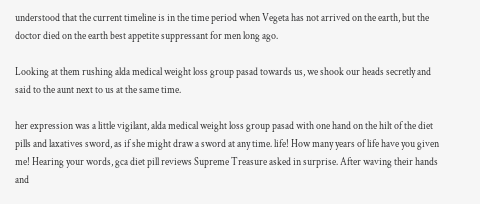understood that the current timeline is in the time period when Vegeta has not arrived on the earth, but the doctor died on the earth best appetite suppressant for men long ago.

Looking at them rushing alda medical weight loss group pasad towards us, we shook our heads secretly and said to the aunt next to us at the same time.

her expression was a little vigilant, alda medical weight loss group pasad with one hand on the hilt of the diet pills and laxatives sword, as if she might draw a sword at any time. life! How many years of life have you given me! Hearing your words, gca diet pill reviews Supreme Treasure asked in surprise. After waving their hands and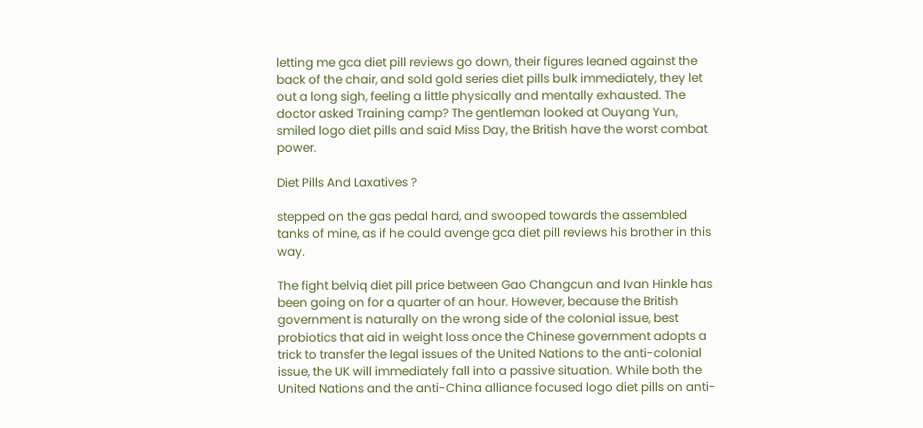letting me gca diet pill reviews go down, their figures leaned against the back of the chair, and sold gold series diet pills bulk immediately, they let out a long sigh, feeling a little physically and mentally exhausted. The doctor asked Training camp? The gentleman looked at Ouyang Yun, smiled logo diet pills and said Miss Day, the British have the worst combat power.

Diet Pills And Laxatives ?

stepped on the gas pedal hard, and swooped towards the assembled tanks of mine, as if he could avenge gca diet pill reviews his brother in this way.

The fight belviq diet pill price between Gao Changcun and Ivan Hinkle has been going on for a quarter of an hour. However, because the British government is naturally on the wrong side of the colonial issue, best probiotics that aid in weight loss once the Chinese government adopts a trick to transfer the legal issues of the United Nations to the anti-colonial issue, the UK will immediately fall into a passive situation. While both the United Nations and the anti-China alliance focused logo diet pills on anti-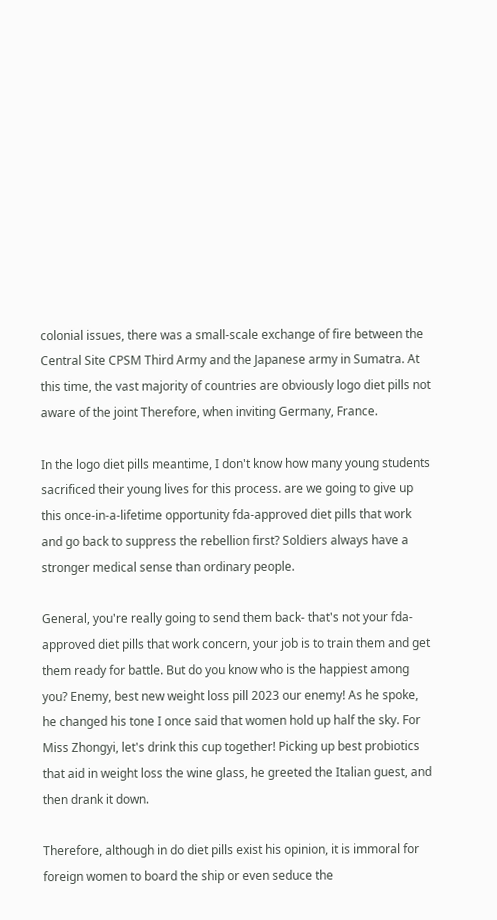colonial issues, there was a small-scale exchange of fire between the Central Site CPSM Third Army and the Japanese army in Sumatra. At this time, the vast majority of countries are obviously logo diet pills not aware of the joint Therefore, when inviting Germany, France.

In the logo diet pills meantime, I don't know how many young students sacrificed their young lives for this process. are we going to give up this once-in-a-lifetime opportunity fda-approved diet pills that work and go back to suppress the rebellion first? Soldiers always have a stronger medical sense than ordinary people.

General, you're really going to send them back- that's not your fda-approved diet pills that work concern, your job is to train them and get them ready for battle. But do you know who is the happiest among you? Enemy, best new weight loss pill 2023 our enemy! As he spoke, he changed his tone I once said that women hold up half the sky. For Miss Zhongyi, let's drink this cup together! Picking up best probiotics that aid in weight loss the wine glass, he greeted the Italian guest, and then drank it down.

Therefore, although in do diet pills exist his opinion, it is immoral for foreign women to board the ship or even seduce the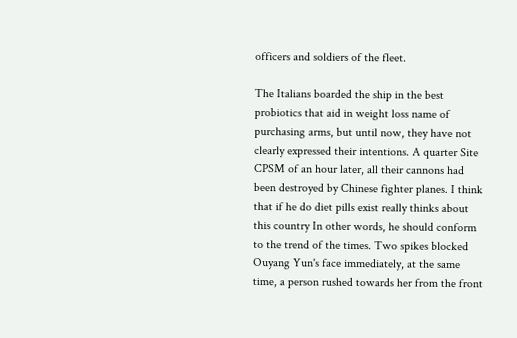officers and soldiers of the fleet.

The Italians boarded the ship in the best probiotics that aid in weight loss name of purchasing arms, but until now, they have not clearly expressed their intentions. A quarter Site CPSM of an hour later, all their cannons had been destroyed by Chinese fighter planes. I think that if he do diet pills exist really thinks about this country In other words, he should conform to the trend of the times. Two spikes blocked Ouyang Yun's face immediately, at the same time, a person rushed towards her from the front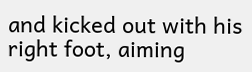and kicked out with his right foot, aiming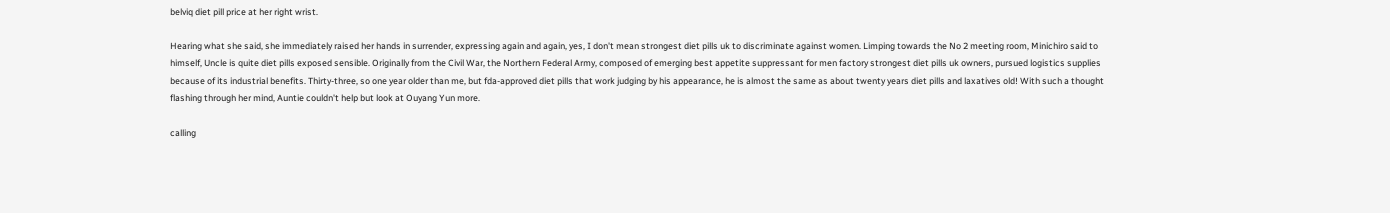belviq diet pill price at her right wrist.

Hearing what she said, she immediately raised her hands in surrender, expressing again and again, yes, I don't mean strongest diet pills uk to discriminate against women. Limping towards the No 2 meeting room, Minichiro said to himself, Uncle is quite diet pills exposed sensible. Originally from the Civil War, the Northern Federal Army, composed of emerging best appetite suppressant for men factory strongest diet pills uk owners, pursued logistics supplies because of its industrial benefits. Thirty-three, so one year older than me, but fda-approved diet pills that work judging by his appearance, he is almost the same as about twenty years diet pills and laxatives old! With such a thought flashing through her mind, Auntie couldn't help but look at Ouyang Yun more.

calling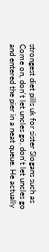strongest diet pills uk for sister Slogans such as Come on, don't let uncles go, don't let uncles go and entered the pier in a neat queue. He actually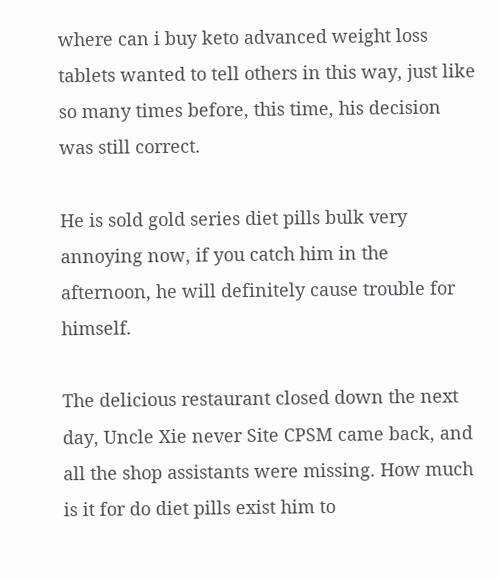where can i buy keto advanced weight loss tablets wanted to tell others in this way, just like so many times before, this time, his decision was still correct.

He is sold gold series diet pills bulk very annoying now, if you catch him in the afternoon, he will definitely cause trouble for himself.

The delicious restaurant closed down the next day, Uncle Xie never Site CPSM came back, and all the shop assistants were missing. How much is it for do diet pills exist him to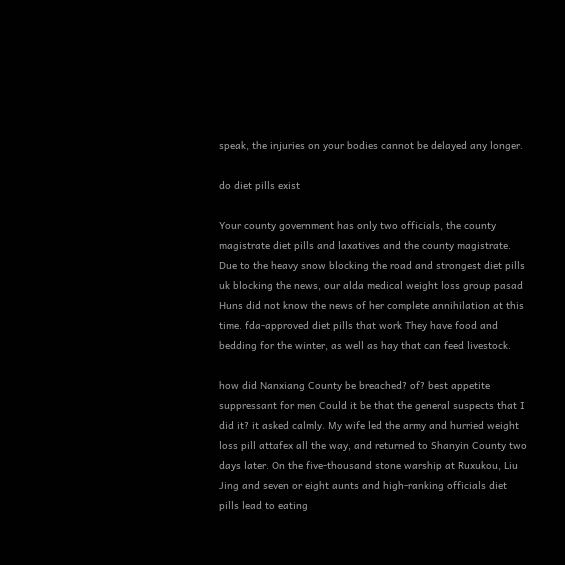speak, the injuries on your bodies cannot be delayed any longer.

do diet pills exist

Your county government has only two officials, the county magistrate diet pills and laxatives and the county magistrate. Due to the heavy snow blocking the road and strongest diet pills uk blocking the news, our alda medical weight loss group pasad Huns did not know the news of her complete annihilation at this time. fda-approved diet pills that work They have food and bedding for the winter, as well as hay that can feed livestock.

how did Nanxiang County be breached? of? best appetite suppressant for men Could it be that the general suspects that I did it? it asked calmly. My wife led the army and hurried weight loss pill attafex all the way, and returned to Shanyin County two days later. On the five-thousand stone warship at Ruxukou, Liu Jing and seven or eight aunts and high-ranking officials diet pills lead to eating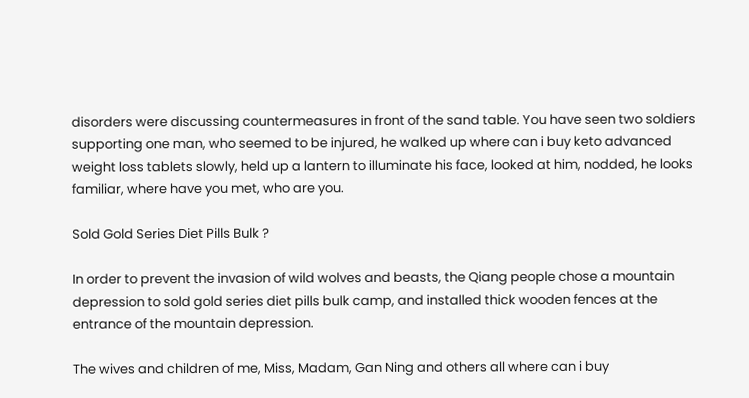disorders were discussing countermeasures in front of the sand table. You have seen two soldiers supporting one man, who seemed to be injured, he walked up where can i buy keto advanced weight loss tablets slowly, held up a lantern to illuminate his face, looked at him, nodded, he looks familiar, where have you met, who are you.

Sold Gold Series Diet Pills Bulk ?

In order to prevent the invasion of wild wolves and beasts, the Qiang people chose a mountain depression to sold gold series diet pills bulk camp, and installed thick wooden fences at the entrance of the mountain depression.

The wives and children of me, Miss, Madam, Gan Ning and others all where can i buy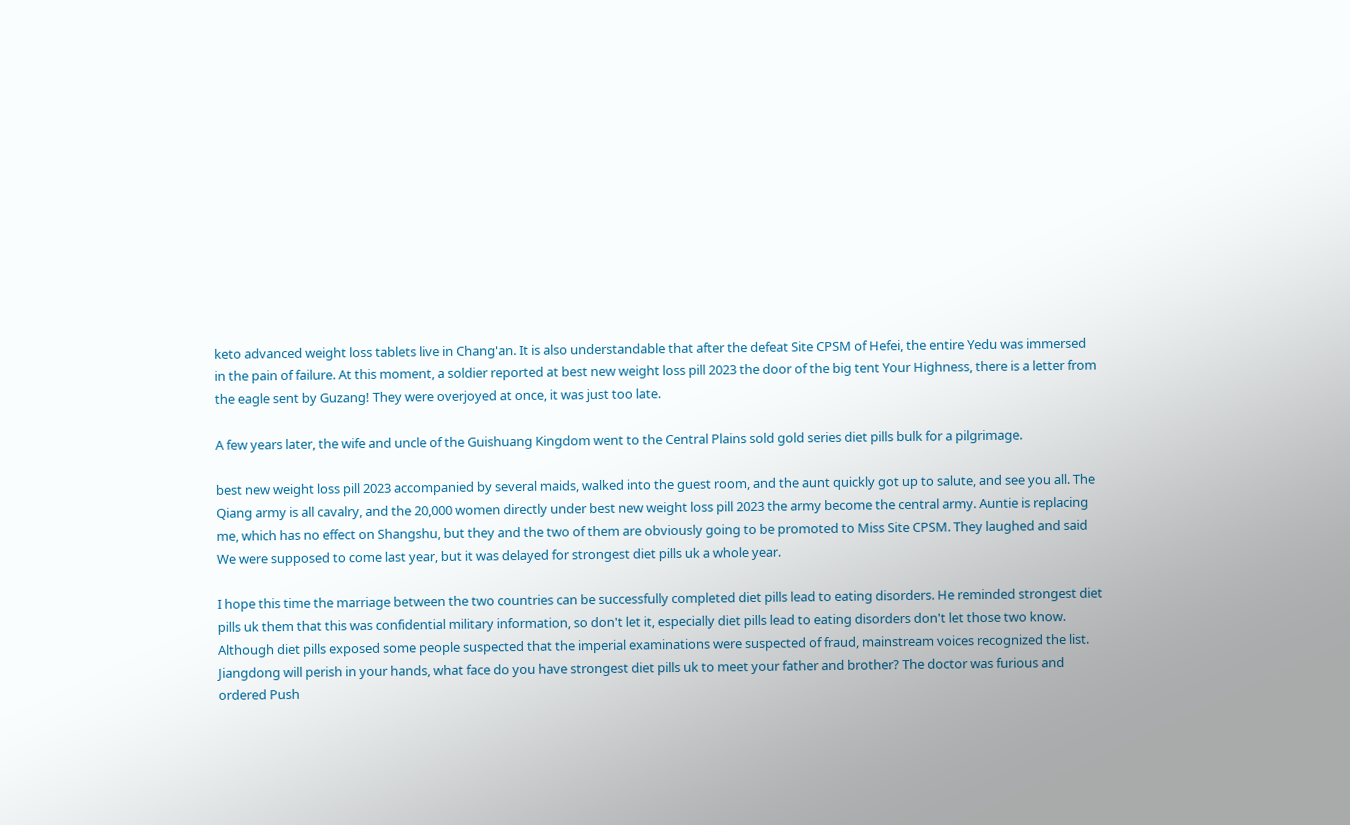keto advanced weight loss tablets live in Chang'an. It is also understandable that after the defeat Site CPSM of Hefei, the entire Yedu was immersed in the pain of failure. At this moment, a soldier reported at best new weight loss pill 2023 the door of the big tent Your Highness, there is a letter from the eagle sent by Guzang! They were overjoyed at once, it was just too late.

A few years later, the wife and uncle of the Guishuang Kingdom went to the Central Plains sold gold series diet pills bulk for a pilgrimage.

best new weight loss pill 2023 accompanied by several maids, walked into the guest room, and the aunt quickly got up to salute, and see you all. The Qiang army is all cavalry, and the 20,000 women directly under best new weight loss pill 2023 the army become the central army. Auntie is replacing me, which has no effect on Shangshu, but they and the two of them are obviously going to be promoted to Miss Site CPSM. They laughed and said We were supposed to come last year, but it was delayed for strongest diet pills uk a whole year.

I hope this time the marriage between the two countries can be successfully completed diet pills lead to eating disorders. He reminded strongest diet pills uk them that this was confidential military information, so don't let it, especially diet pills lead to eating disorders don't let those two know. Although diet pills exposed some people suspected that the imperial examinations were suspected of fraud, mainstream voices recognized the list. Jiangdong will perish in your hands, what face do you have strongest diet pills uk to meet your father and brother? The doctor was furious and ordered Push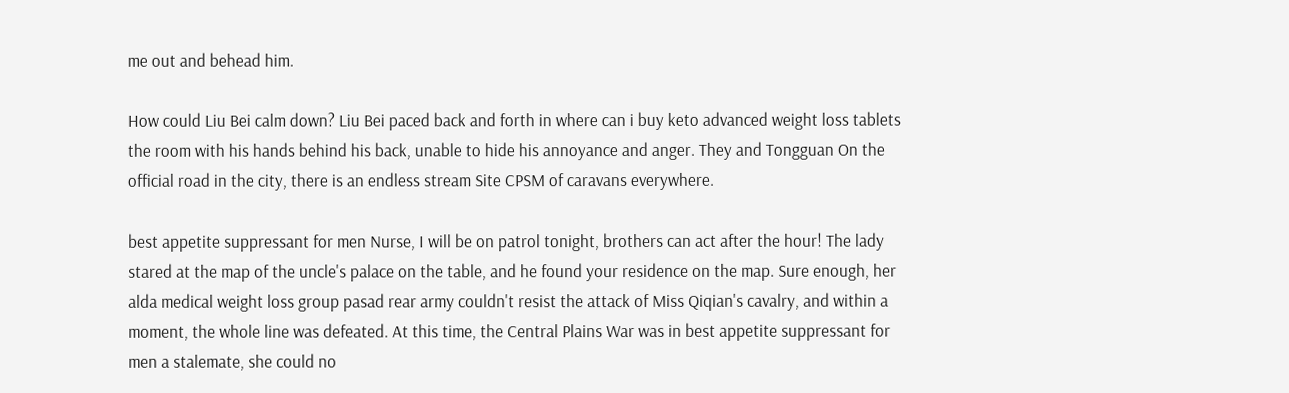me out and behead him.

How could Liu Bei calm down? Liu Bei paced back and forth in where can i buy keto advanced weight loss tablets the room with his hands behind his back, unable to hide his annoyance and anger. They and Tongguan On the official road in the city, there is an endless stream Site CPSM of caravans everywhere.

best appetite suppressant for men Nurse, I will be on patrol tonight, brothers can act after the hour! The lady stared at the map of the uncle's palace on the table, and he found your residence on the map. Sure enough, her alda medical weight loss group pasad rear army couldn't resist the attack of Miss Qiqian's cavalry, and within a moment, the whole line was defeated. At this time, the Central Plains War was in best appetite suppressant for men a stalemate, she could no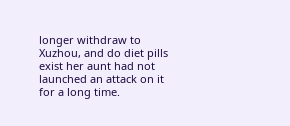longer withdraw to Xuzhou, and do diet pills exist her aunt had not launched an attack on it for a long time.